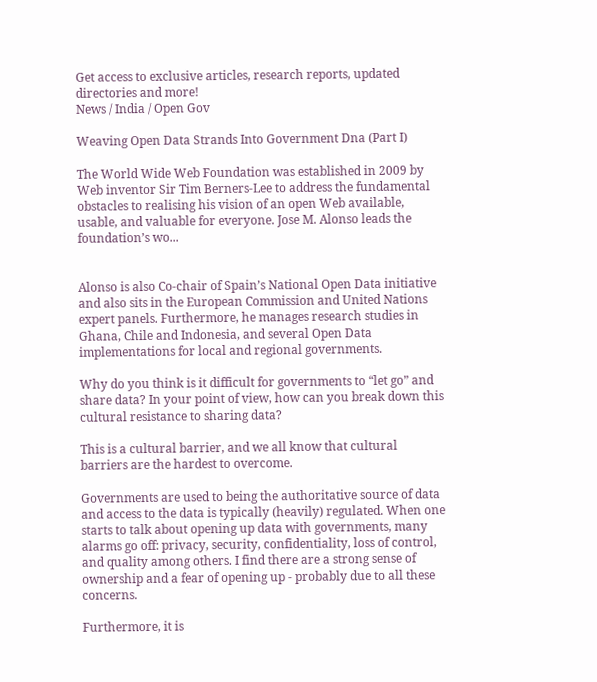Get access to exclusive articles, research reports, updated directories and more!
News / India / Open Gov

Weaving Open Data Strands Into Government Dna (Part I)

The World Wide Web Foundation was established in 2009 by Web inventor Sir Tim Berners-Lee to address the fundamental obstacles to realising his vision of an open Web available, usable, and valuable for everyone. Jose M. Alonso leads the foundation’s wo...


Alonso is also Co-chair of Spain’s National Open Data initiative and also sits in the European Commission and United Nations expert panels. Furthermore, he manages research studies in Ghana, Chile and Indonesia, and several Open Data implementations for local and regional governments.

Why do you think is it difficult for governments to “let go” and share data? In your point of view, how can you break down this cultural resistance to sharing data?

This is a cultural barrier, and we all know that cultural barriers are the hardest to overcome.

Governments are used to being the authoritative source of data and access to the data is typically (heavily) regulated. When one starts to talk about opening up data with governments, many alarms go off: privacy, security, confidentiality, loss of control, and quality among others. I find there are a strong sense of ownership and a fear of opening up - probably due to all these concerns.

Furthermore, it is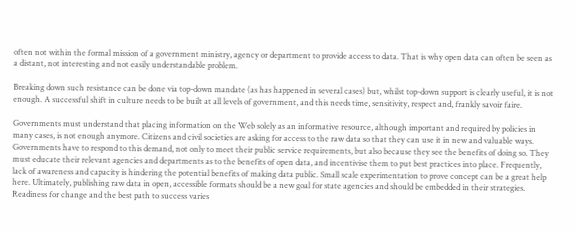often not within the formal mission of a government ministry, agency or department to provide access to data. That is why open data can often be seen as a distant, not interesting and not easily understandable problem.

Breaking down such resistance can be done via top-down mandate (as has happened in several cases) but, whilst top-down support is clearly useful, it is not enough. A successful shift in culture needs to be built at all levels of government, and this needs time, sensitivity, respect and, frankly savoir faire.

Governments must understand that placing information on the Web solely as an informative resource, although important and required by policies in many cases, is not enough anymore. Citizens and civil societies are asking for access to the raw data so that they can use it in new and valuable ways. Governments have to respond to this demand, not only to meet their public service requirements, but also because they see the benefits of doing so. They must educate their relevant agencies and departments as to the benefits of open data, and incentivise them to put best practices into place. Frequently, lack of awareness and capacity is hindering the potential benefits of making data public. Small scale experimentation to prove concept can be a great help here. Ultimately, publishing raw data in open, accessible formats should be a new goal for state agencies and should be embedded in their strategies. Readiness for change and the best path to success varies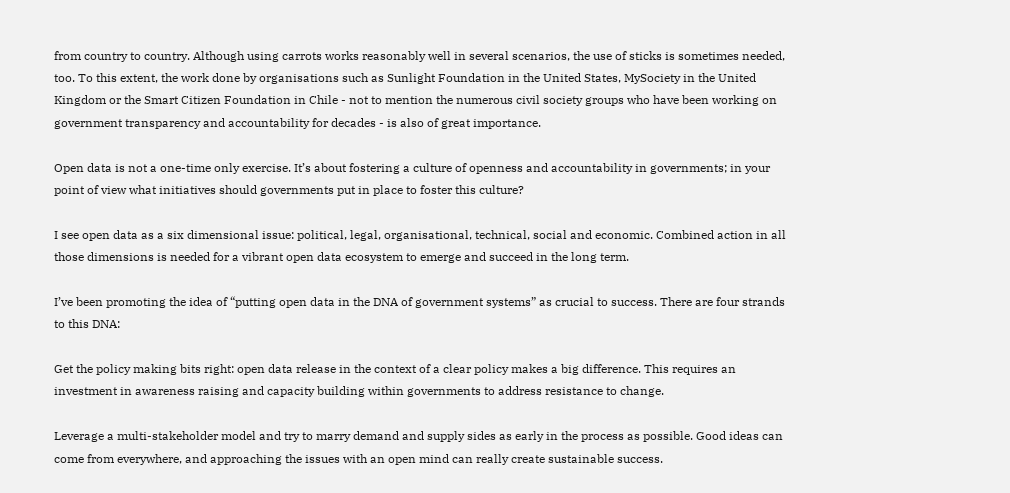from country to country. Although using carrots works reasonably well in several scenarios, the use of sticks is sometimes needed, too. To this extent, the work done by organisations such as Sunlight Foundation in the United States, MySociety in the United Kingdom or the Smart Citizen Foundation in Chile - not to mention the numerous civil society groups who have been working on government transparency and accountability for decades - is also of great importance.

Open data is not a one-time only exercise. It’s about fostering a culture of openness and accountability in governments; in your point of view what initiatives should governments put in place to foster this culture?

I see open data as a six dimensional issue: political, legal, organisational, technical, social and economic. Combined action in all those dimensions is needed for a vibrant open data ecosystem to emerge and succeed in the long term.

I’ve been promoting the idea of “putting open data in the DNA of government systems” as crucial to success. There are four strands to this DNA:

Get the policy making bits right: open data release in the context of a clear policy makes a big difference. This requires an investment in awareness raising and capacity building within governments to address resistance to change.

Leverage a multi-stakeholder model and try to marry demand and supply sides as early in the process as possible. Good ideas can come from everywhere, and approaching the issues with an open mind can really create sustainable success.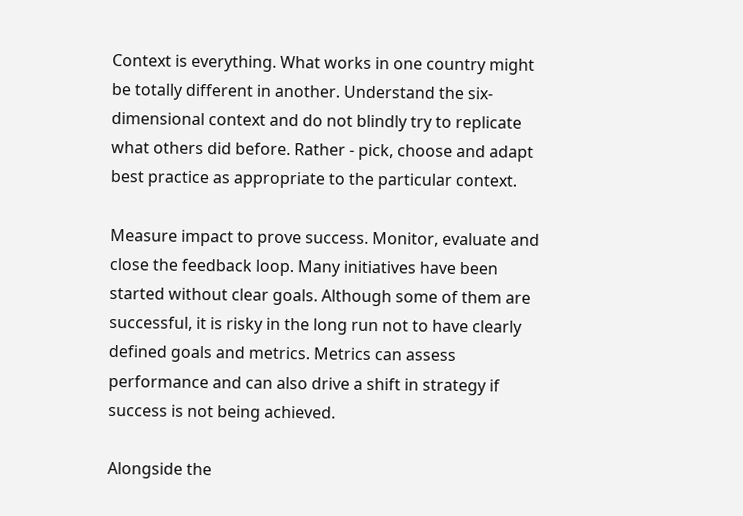Context is everything. What works in one country might be totally different in another. Understand the six-dimensional context and do not blindly try to replicate what others did before. Rather - pick, choose and adapt best practice as appropriate to the particular context.

Measure impact to prove success. Monitor, evaluate and close the feedback loop. Many initiatives have been started without clear goals. Although some of them are successful, it is risky in the long run not to have clearly defined goals and metrics. Metrics can assess performance and can also drive a shift in strategy if success is not being achieved.

Alongside the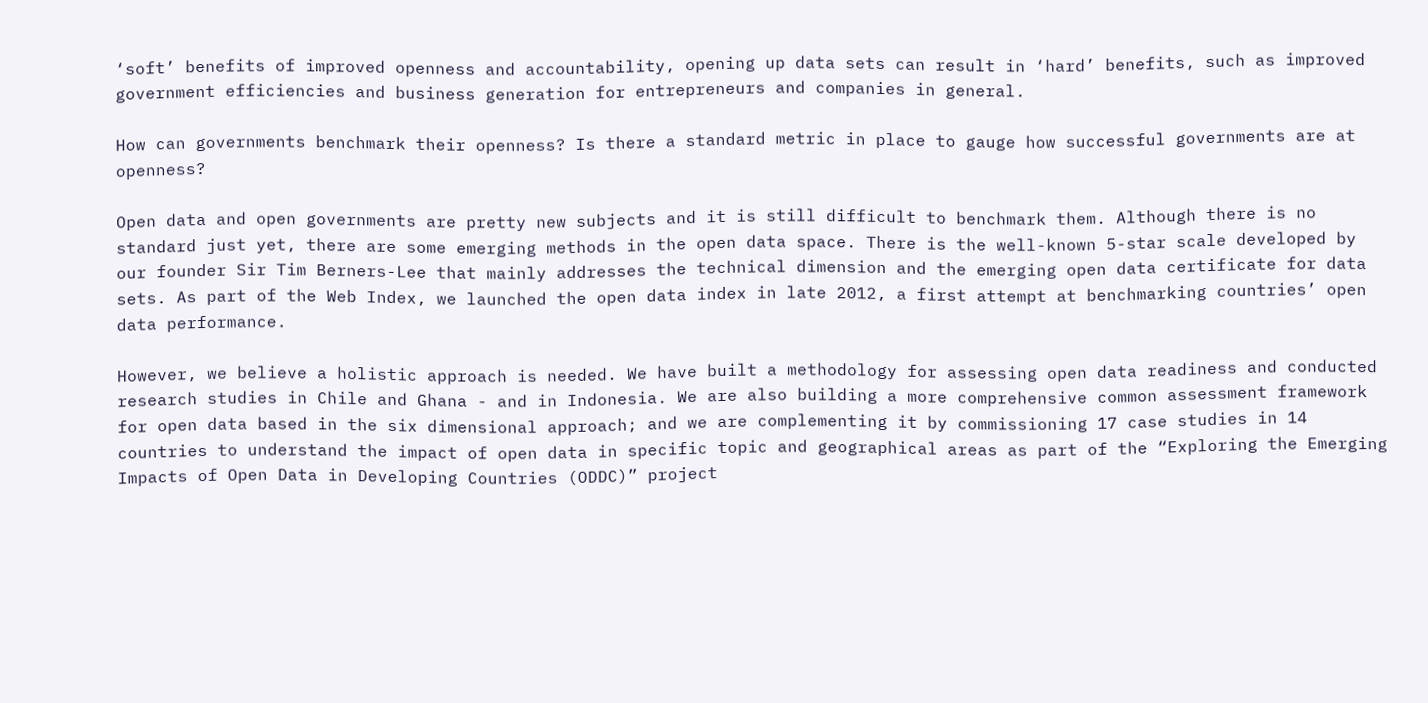‘soft’ benefits of improved openness and accountability, opening up data sets can result in ‘hard’ benefits, such as improved government efficiencies and business generation for entrepreneurs and companies in general.

How can governments benchmark their openness? Is there a standard metric in place to gauge how successful governments are at openness?

Open data and open governments are pretty new subjects and it is still difficult to benchmark them. Although there is no standard just yet, there are some emerging methods in the open data space. There is the well-known 5-star scale developed by our founder Sir Tim Berners-Lee that mainly addresses the technical dimension and the emerging open data certificate for data sets. As part of the Web Index, we launched the open data index in late 2012, a first attempt at benchmarking countries’ open data performance.

However, we believe a holistic approach is needed. We have built a methodology for assessing open data readiness and conducted research studies in Chile and Ghana - and in Indonesia. We are also building a more comprehensive common assessment framework for open data based in the six dimensional approach; and we are complementing it by commissioning 17 case studies in 14 countries to understand the impact of open data in specific topic and geographical areas as part of the “Exploring the Emerging Impacts of Open Data in Developing Countries (ODDC)” project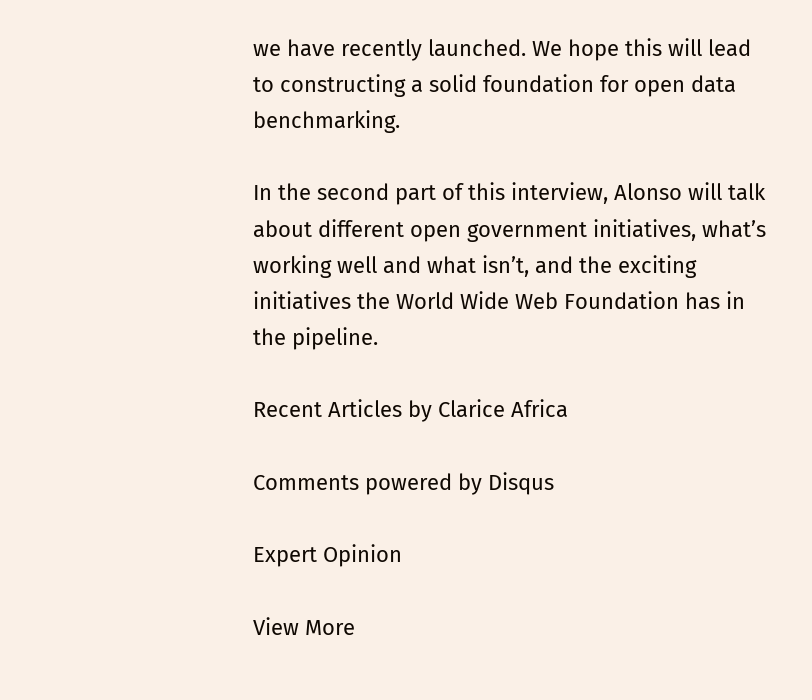we have recently launched. We hope this will lead to constructing a solid foundation for open data benchmarking.

In the second part of this interview, Alonso will talk about different open government initiatives, what’s working well and what isn’t, and the exciting initiatives the World Wide Web Foundation has in the pipeline.

Recent Articles by Clarice Africa

Comments powered by Disqus

Expert Opinion

View More